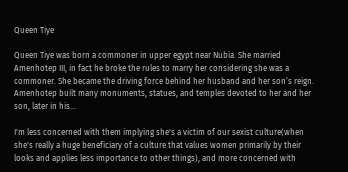Queen Tiye

Queen Tiye was born a commoner in upper egypt near Nubia. She married Amenhotep III, in fact he broke the rules to marry her considering she was a commoner. She became the driving force behind her husband and her son’s reign. Amenhotep built many monuments, statues, and temples devoted to her and her son, later in his…

I'm less concerned with them implying she's a victim of our sexist culture(when she's really a huge beneficiary of a culture that values women primarily by their looks and applies less importance to other things), and more concerned with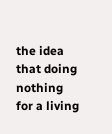the idea that doing nothing for a living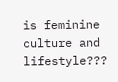is feminine culture and lifestyle???